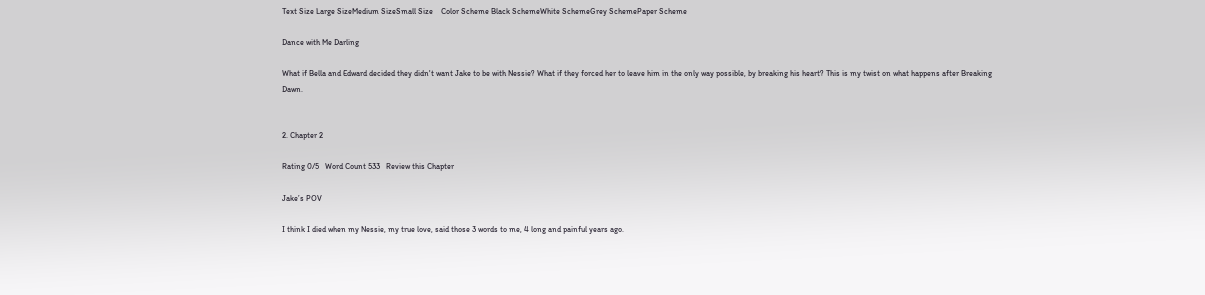Text Size Large SizeMedium SizeSmall Size    Color Scheme Black SchemeWhite SchemeGrey SchemePaper Scheme

Dance with Me Darling

What if Bella and Edward decided they didn't want Jake to be with Nessie? What if they forced her to leave him in the only way possible, by breaking his heart? This is my twist on what happens after Breaking Dawn.


2. Chapter 2

Rating 0/5   Word Count 533   Review this Chapter

Jake’s POV

I think I died when my Nessie, my true love, said those 3 words to me, 4 long and painful years ago.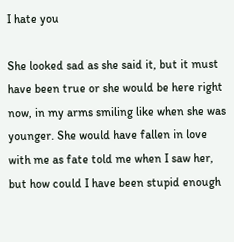I hate you

She looked sad as she said it, but it must have been true or she would be here right now, in my arms smiling like when she was younger. She would have fallen in love with me as fate told me when I saw her, but how could I have been stupid enough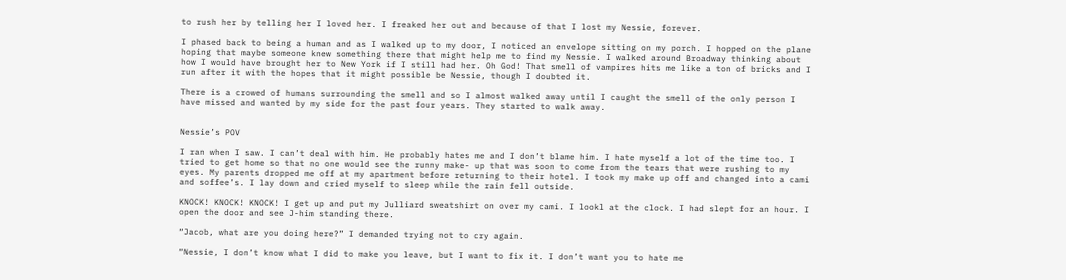to rush her by telling her I loved her. I freaked her out and because of that I lost my Nessie, forever.

I phased back to being a human and as I walked up to my door, I noticed an envelope sitting on my porch. I hopped on the plane hoping that maybe someone knew something there that might help me to find my Nessie. I walked around Broadway thinking about how I would have brought her to New York if I still had her. Oh God! That smell of vampires hits me like a ton of bricks and I run after it with the hopes that it might possible be Nessie, though I doubted it.

There is a crowed of humans surrounding the smell and so I almost walked away until I caught the smell of the only person I have missed and wanted by my side for the past four years. They started to walk away.


Nessie’s POV

I ran when I saw. I can’t deal with him. He probably hates me and I don’t blame him. I hate myself a lot of the time too. I tried to get home so that no one would see the runny make- up that was soon to come from the tears that were rushing to my eyes. My parents dropped me off at my apartment before returning to their hotel. I took my make up off and changed into a cami and soffee’s. I lay down and cried myself to sleep while the rain fell outside.

KNOCK! KNOCK! KNOCK! I get up and put my Julliard sweatshirt on over my cami. I lookl at the clock. I had slept for an hour. I open the door and see J-him standing there.

“Jacob, what are you doing here?” I demanded trying not to cry again.

“Nessie, I don’t know what I did to make you leave, but I want to fix it. I don’t want you to hate me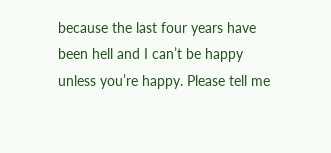because the last four years have been hell and I can’t be happy unless you’re happy. Please tell me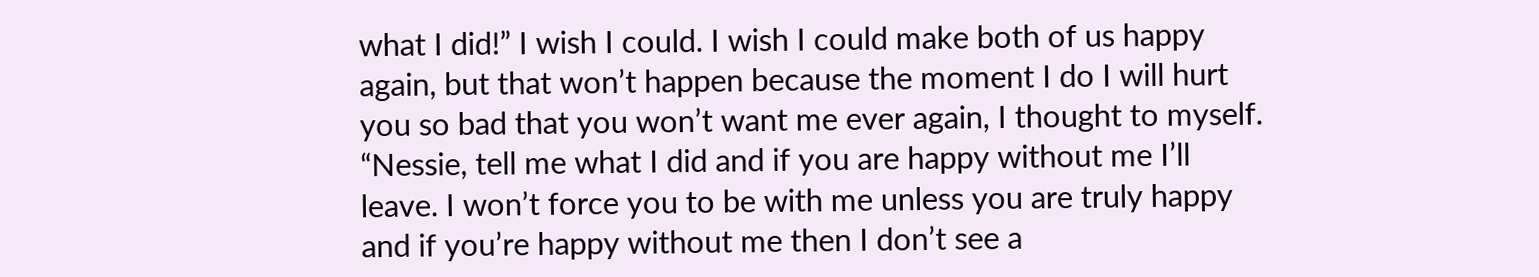what I did!” I wish I could. I wish I could make both of us happy again, but that won’t happen because the moment I do I will hurt you so bad that you won’t want me ever again, I thought to myself. “Nessie, tell me what I did and if you are happy without me I’ll leave. I won’t force you to be with me unless you are truly happy and if you’re happy without me then I don’t see a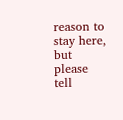reason to stay here, but please tell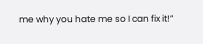me why you hate me so I can fix it!”